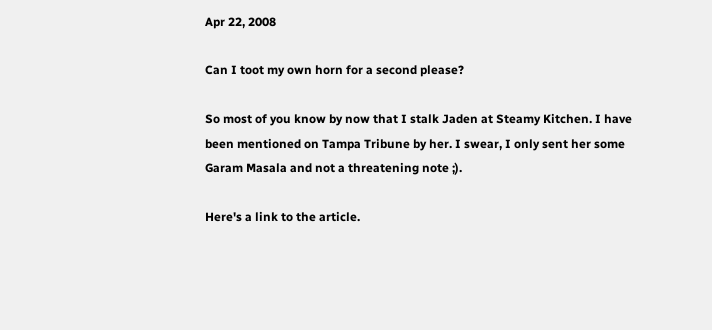Apr 22, 2008

Can I toot my own horn for a second please?

So most of you know by now that I stalk Jaden at Steamy Kitchen. I have been mentioned on Tampa Tribune by her. I swear, I only sent her some Garam Masala and not a threatening note ;).

Here's a link to the article.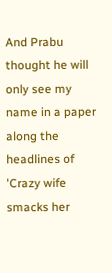And Prabu thought he will only see my name in a paper along the headlines of 'Crazy wife smacks her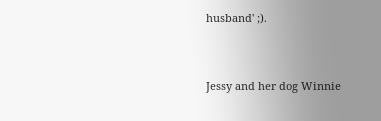husband' ;).


Jessy and her dog Winnie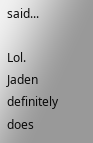said...

Lol. Jaden definitely does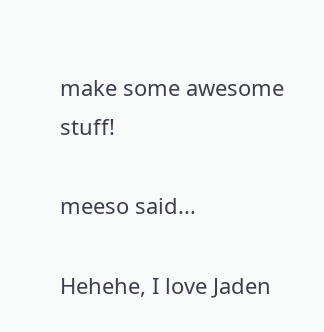make some awesome stuff!

meeso said...

Hehehe, I love Jaden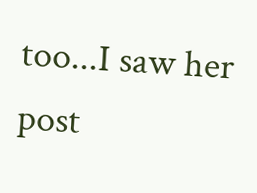too...I saw her post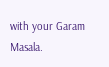with your Garam Masala.